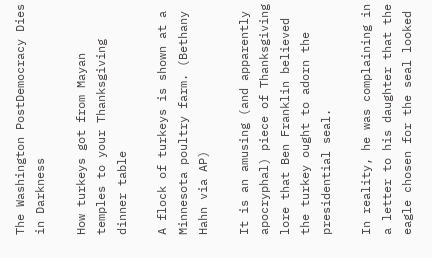The Washington PostDemocracy Dies in Darkness

How turkeys got from Mayan temples to your Thanksgiving dinner table

A flock of turkeys is shown at a Minnesota poultry farm. (Bethany Hahn via AP)

It is an amusing (and apparently apocryphal) piece of Thanksgiving lore that Ben Franklin believed the turkey ought to adorn the presidential seal.

In reality, he was complaining in a letter to his daughter that the eagle chosen for the seal looked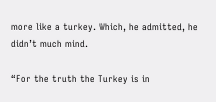more like a turkey. Which, he admitted, he didn’t much mind.

“For the truth the Turkey is in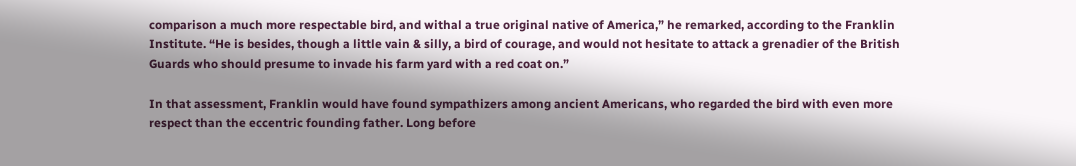comparison a much more respectable bird, and withal a true original native of America,” he remarked, according to the Franklin Institute. “He is besides, though a little vain & silly, a bird of courage, and would not hesitate to attack a grenadier of the British Guards who should presume to invade his farm yard with a red coat on.”

In that assessment, Franklin would have found sympathizers among ancient Americans, who regarded the bird with even more respect than the eccentric founding father. Long before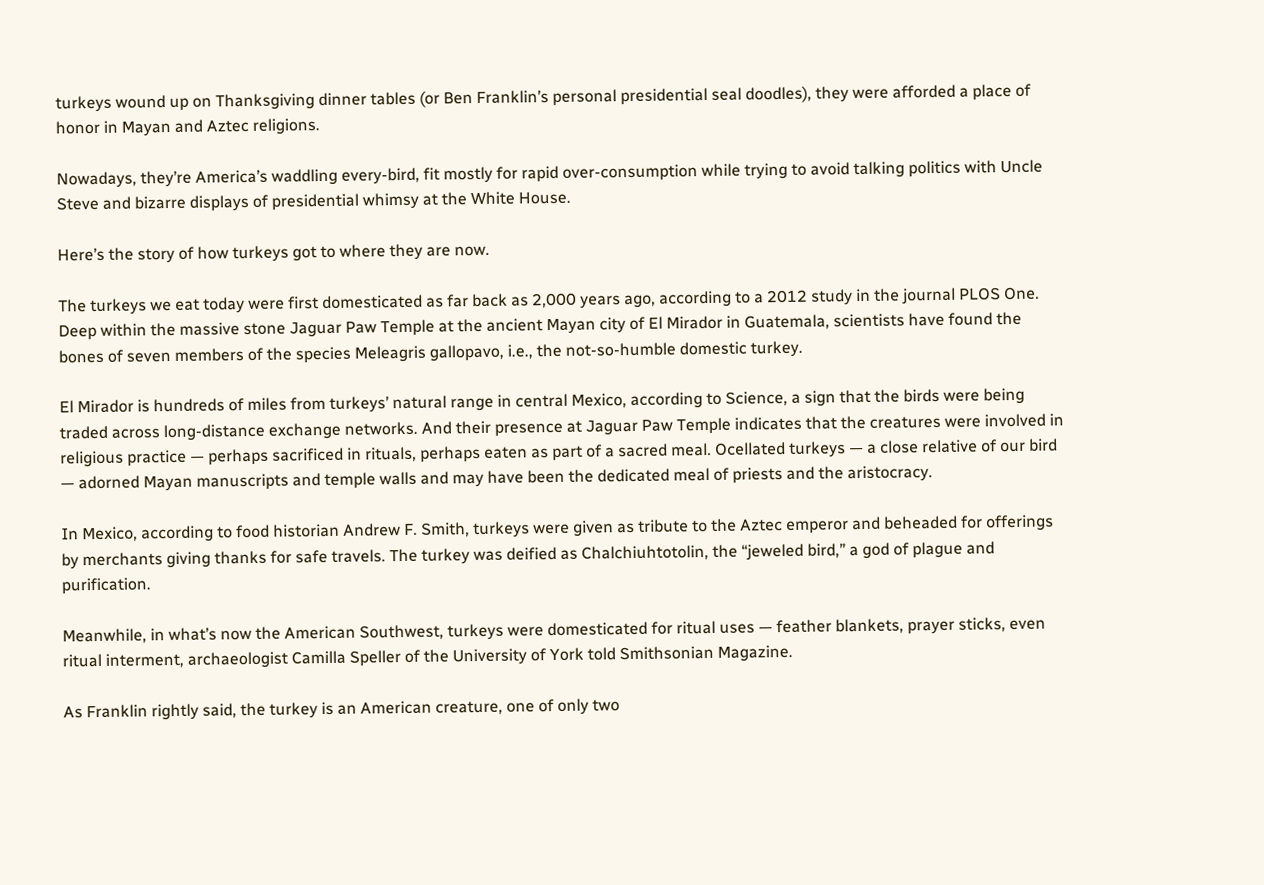turkeys wound up on Thanksgiving dinner tables (or Ben Franklin’s personal presidential seal doodles), they were afforded a place of honor in Mayan and Aztec religions.

Nowadays, they’re America’s waddling every-bird, fit mostly for rapid over-consumption while trying to avoid talking politics with Uncle Steve and bizarre displays of presidential whimsy at the White House.

Here’s the story of how turkeys got to where they are now.

The turkeys we eat today were first domesticated as far back as 2,000 years ago, according to a 2012 study in the journal PLOS One. Deep within the massive stone Jaguar Paw Temple at the ancient Mayan city of El Mirador in Guatemala, scientists have found the bones of seven members of the species Meleagris gallopavo, i.e., the not-so-humble domestic turkey.

El Mirador is hundreds of miles from turkeys’ natural range in central Mexico, according to Science, a sign that the birds were being traded across long-distance exchange networks. And their presence at Jaguar Paw Temple indicates that the creatures were involved in religious practice — perhaps sacrificed in rituals, perhaps eaten as part of a sacred meal. Ocellated turkeys — a close relative of our bird — adorned Mayan manuscripts and temple walls and may have been the dedicated meal of priests and the aristocracy.

In Mexico, according to food historian Andrew F. Smith, turkeys were given as tribute to the Aztec emperor and beheaded for offerings by merchants giving thanks for safe travels. The turkey was deified as Chalchiuhtotolin, the “jeweled bird,” a god of plague and purification.

Meanwhile, in what’s now the American Southwest, turkeys were domesticated for ritual uses — feather blankets, prayer sticks, even ritual interment, archaeologist Camilla Speller of the University of York told Smithsonian Magazine.

As Franklin rightly said, the turkey is an American creature, one of only two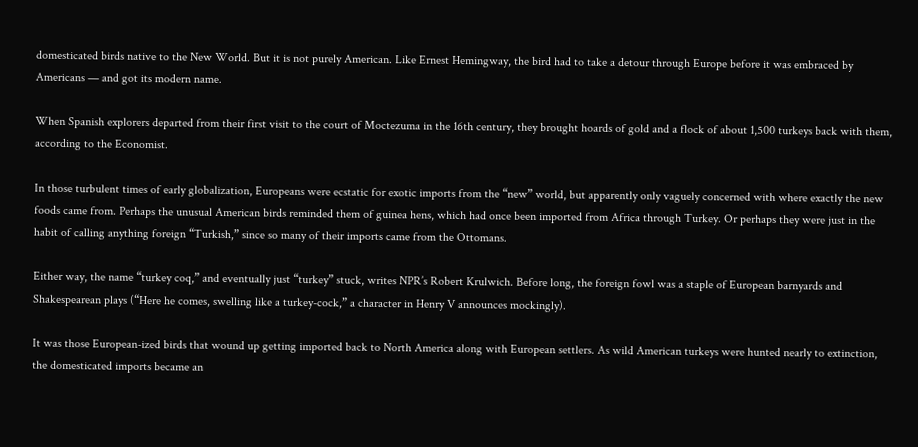domesticated birds native to the New World. But it is not purely American. Like Ernest Hemingway, the bird had to take a detour through Europe before it was embraced by Americans — and got its modern name.

When Spanish explorers departed from their first visit to the court of Moctezuma in the 16th century, they brought hoards of gold and a flock of about 1,500 turkeys back with them, according to the Economist.

In those turbulent times of early globalization, Europeans were ecstatic for exotic imports from the “new” world, but apparently only vaguely concerned with where exactly the new foods came from. Perhaps the unusual American birds reminded them of guinea hens, which had once been imported from Africa through Turkey. Or perhaps they were just in the habit of calling anything foreign “Turkish,” since so many of their imports came from the Ottomans.

Either way, the name “turkey coq,” and eventually just “turkey” stuck, writes NPR’s Robert Krulwich. Before long, the foreign fowl was a staple of European barnyards and Shakespearean plays (“Here he comes, swelling like a turkey-cock,” a character in Henry V announces mockingly).

It was those European-ized birds that wound up getting imported back to North America along with European settlers. As wild American turkeys were hunted nearly to extinction, the domesticated imports became an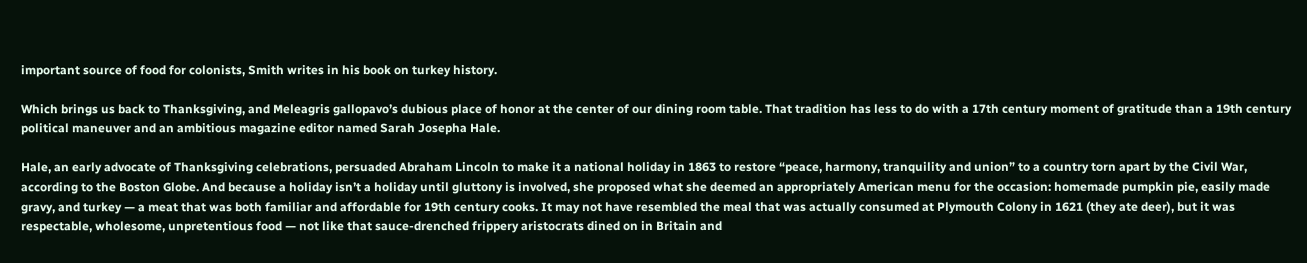important source of food for colonists, Smith writes in his book on turkey history.

Which brings us back to Thanksgiving, and Meleagris gallopavo’s dubious place of honor at the center of our dining room table. That tradition has less to do with a 17th century moment of gratitude than a 19th century political maneuver and an ambitious magazine editor named Sarah Josepha Hale.

Hale, an early advocate of Thanksgiving celebrations, persuaded Abraham Lincoln to make it a national holiday in 1863 to restore “peace, harmony, tranquility and union” to a country torn apart by the Civil War, according to the Boston Globe. And because a holiday isn’t a holiday until gluttony is involved, she proposed what she deemed an appropriately American menu for the occasion: homemade pumpkin pie, easily made gravy, and turkey — a meat that was both familiar and affordable for 19th century cooks. It may not have resembled the meal that was actually consumed at Plymouth Colony in 1621 (they ate deer), but it was respectable, wholesome, unpretentious food — not like that sauce-drenched frippery aristocrats dined on in Britain and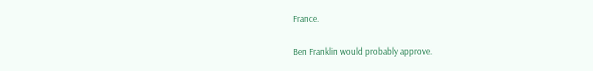France.

Ben Franklin would probably approve.